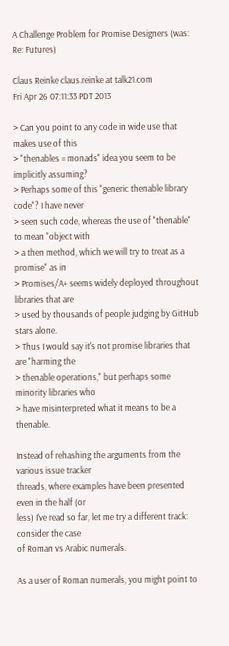A Challenge Problem for Promise Designers (was: Re: Futures)

Claus Reinke claus.reinke at talk21.com
Fri Apr 26 07:11:33 PDT 2013

> Can you point to any code in wide use that makes use of this
> "thenables = monads" idea you seem to be implicitly assuming?
> Perhaps some of this "generic thenable library code"? I have never
> seen such code, whereas the use of "thenable" to mean "object with
> a then method, which we will try to treat as a promise" as in
> Promises/A+ seems widely deployed throughout libraries that are
> used by thousands of people judging by GitHub stars alone.
> Thus I would say it's not promise libraries that are "harming the
> thenable operations," but perhaps some minority libraries who
> have misinterpreted what it means to be a thenable.

Instead of rehashing the arguments from the various issue tracker
threads, where examples have been presented even in the half (or
less) I've read so far, let me try a different track: consider the case
of Roman vs Arabic numerals.

As a user of Roman numerals, you might point to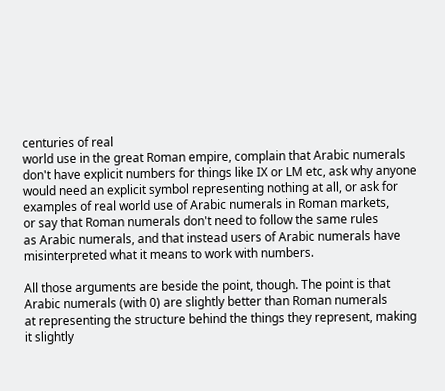centuries of real
world use in the great Roman empire, complain that Arabic numerals
don't have explicit numbers for things like IX or LM etc, ask why anyone
would need an explicit symbol representing nothing at all, or ask for
examples of real world use of Arabic numerals in Roman markets,
or say that Roman numerals don't need to follow the same rules
as Arabic numerals, and that instead users of Arabic numerals have
misinterpreted what it means to work with numbers.

All those arguments are beside the point, though. The point is that
Arabic numerals (with 0) are slightly better than Roman numerals
at representing the structure behind the things they represent, making
it slightly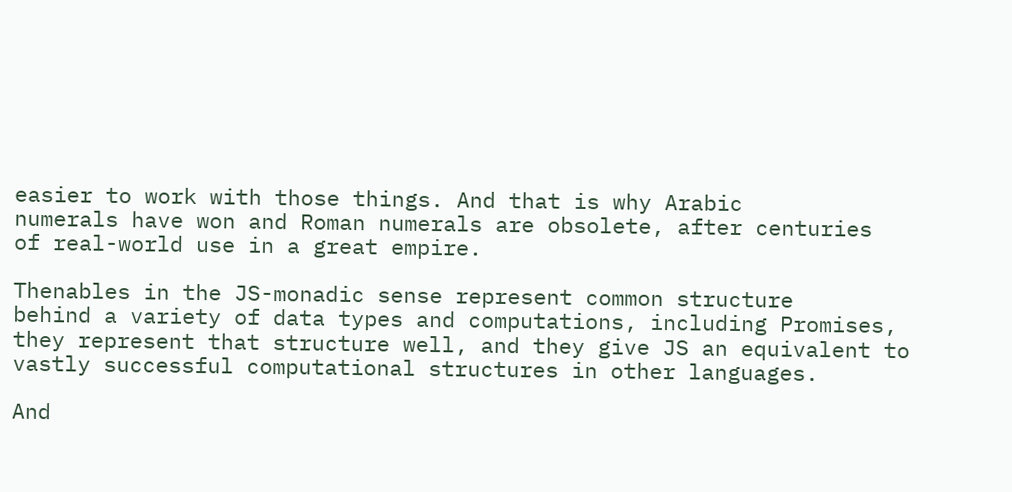easier to work with those things. And that is why Arabic
numerals have won and Roman numerals are obsolete, after centuries
of real-world use in a great empire.

Thenables in the JS-monadic sense represent common structure
behind a variety of data types and computations, including Promises,
they represent that structure well, and they give JS an equivalent to
vastly successful computational structures in other languages.

And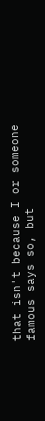that isn't because I or someone famous says so, but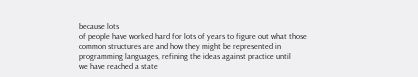because lots
of people have worked hard for lots of years to figure out what those
common structures are and how they might be represented in
programming languages, refining the ideas against practice until
we have reached a state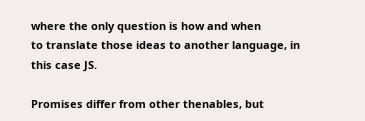where the only question is how and when
to translate those ideas to another language, in this case JS.

Promises differ from other thenables, but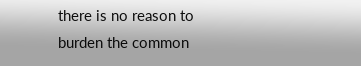there is no reason to
burden the common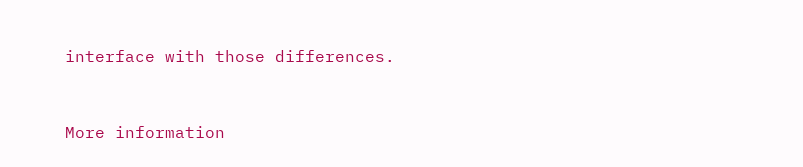interface with those differences.


More information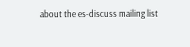about the es-discuss mailing list